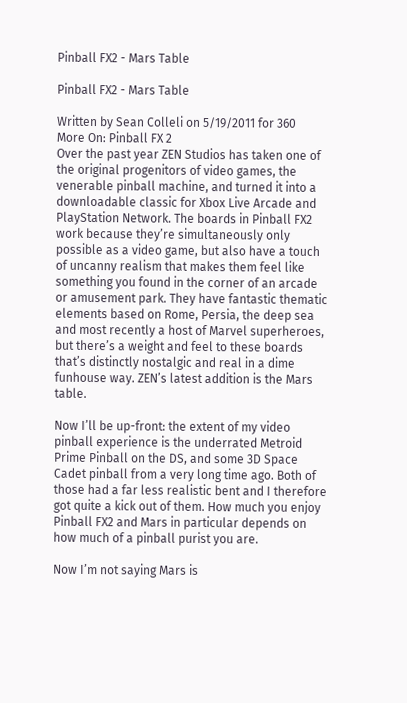Pinball FX2 - Mars Table

Pinball FX2 - Mars Table

Written by Sean Colleli on 5/19/2011 for 360
More On: Pinball FX 2
Over the past year ZEN Studios has taken one of the original progenitors of video games, the venerable pinball machine, and turned it into a downloadable classic for Xbox Live Arcade and PlayStation Network. The boards in Pinball FX2 work because they’re simultaneously only possible as a video game, but also have a touch of uncanny realism that makes them feel like something you found in the corner of an arcade or amusement park. They have fantastic thematic elements based on Rome, Persia, the deep sea and most recently a host of Marvel superheroes, but there’s a weight and feel to these boards that’s distinctly nostalgic and real in a dime funhouse way. ZEN’s latest addition is the Mars table.

Now I’ll be up-front: the extent of my video pinball experience is the underrated Metroid Prime Pinball on the DS, and some 3D Space Cadet pinball from a very long time ago. Both of those had a far less realistic bent and I therefore got quite a kick out of them. How much you enjoy Pinball FX2 and Mars in particular depends on how much of a pinball purist you are.

Now I’m not saying Mars is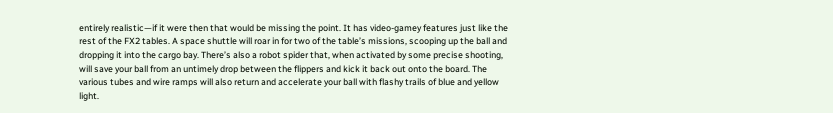entirely realistic—if it were then that would be missing the point. It has video-gamey features just like the rest of the FX2 tables. A space shuttle will roar in for two of the table’s missions, scooping up the ball and dropping it into the cargo bay. There’s also a robot spider that, when activated by some precise shooting, will save your ball from an untimely drop between the flippers and kick it back out onto the board. The various tubes and wire ramps will also return and accelerate your ball with flashy trails of blue and yellow light.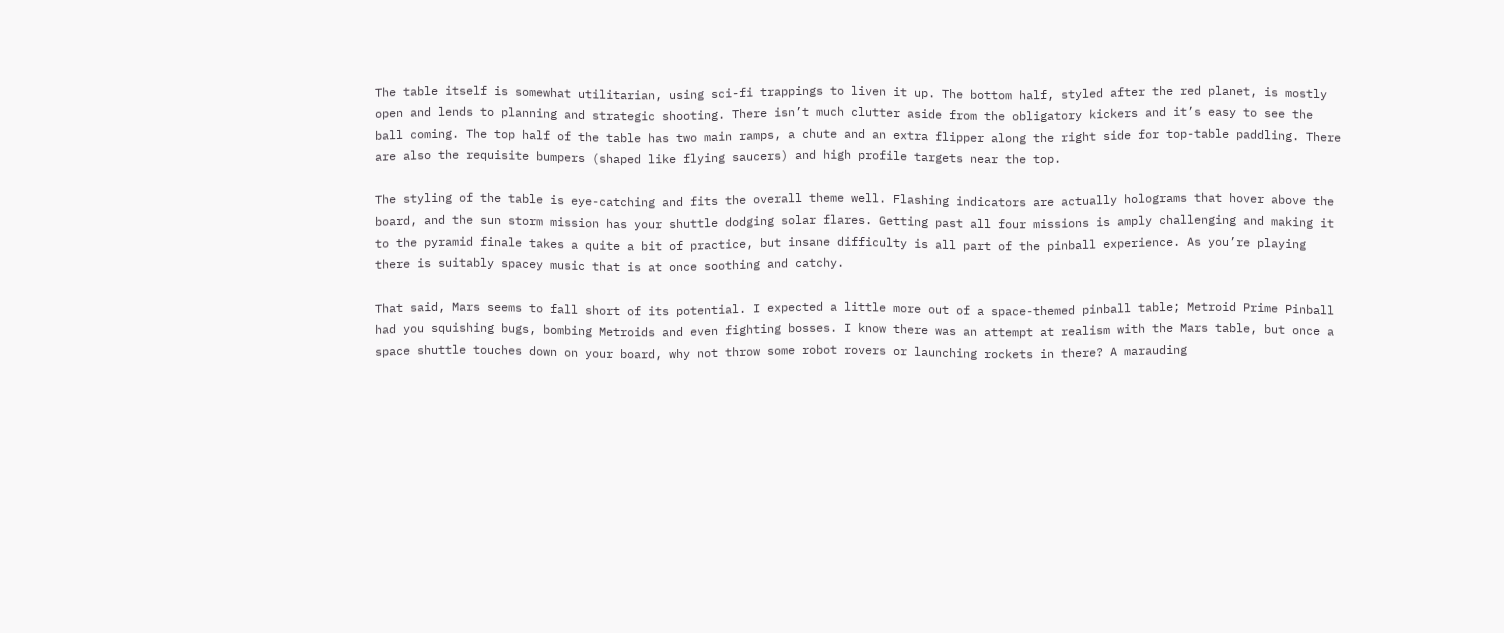The table itself is somewhat utilitarian, using sci-fi trappings to liven it up. The bottom half, styled after the red planet, is mostly open and lends to planning and strategic shooting. There isn’t much clutter aside from the obligatory kickers and it’s easy to see the ball coming. The top half of the table has two main ramps, a chute and an extra flipper along the right side for top-table paddling. There are also the requisite bumpers (shaped like flying saucers) and high profile targets near the top.

The styling of the table is eye-catching and fits the overall theme well. Flashing indicators are actually holograms that hover above the board, and the sun storm mission has your shuttle dodging solar flares. Getting past all four missions is amply challenging and making it to the pyramid finale takes a quite a bit of practice, but insane difficulty is all part of the pinball experience. As you’re playing there is suitably spacey music that is at once soothing and catchy.

That said, Mars seems to fall short of its potential. I expected a little more out of a space-themed pinball table; Metroid Prime Pinball had you squishing bugs, bombing Metroids and even fighting bosses. I know there was an attempt at realism with the Mars table, but once a space shuttle touches down on your board, why not throw some robot rovers or launching rockets in there? A marauding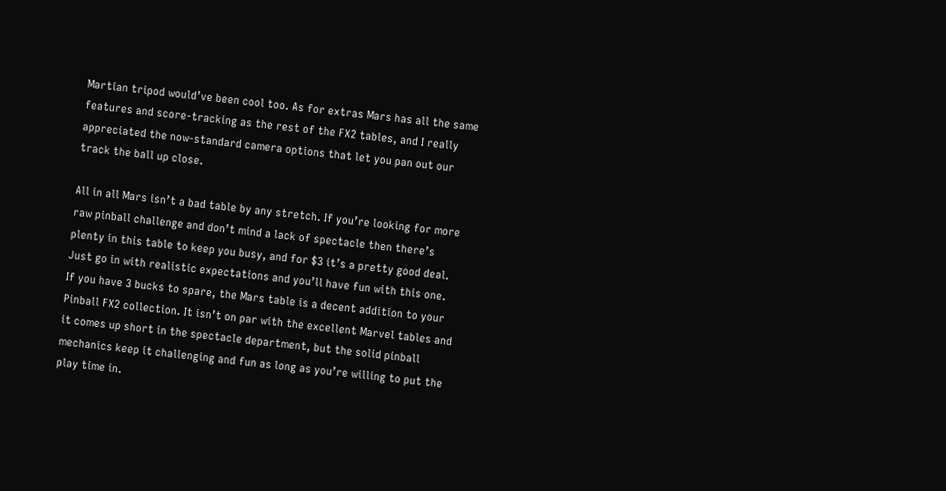Martian tripod would’ve been cool too. As for extras Mars has all the same features and score-tracking as the rest of the FX2 tables, and I really appreciated the now-standard camera options that let you pan out our track the ball up close.

All in all Mars isn’t a bad table by any stretch. If you’re looking for more raw pinball challenge and don’t mind a lack of spectacle then there’s plenty in this table to keep you busy, and for $3 it’s a pretty good deal. Just go in with realistic expectations and you’ll have fun with this one.
If you have 3 bucks to spare, the Mars table is a decent addition to your Pinball FX2 collection. It isn’t on par with the excellent Marvel tables and it comes up short in the spectacle department, but the solid pinball mechanics keep it challenging and fun as long as you’re willing to put the play time in.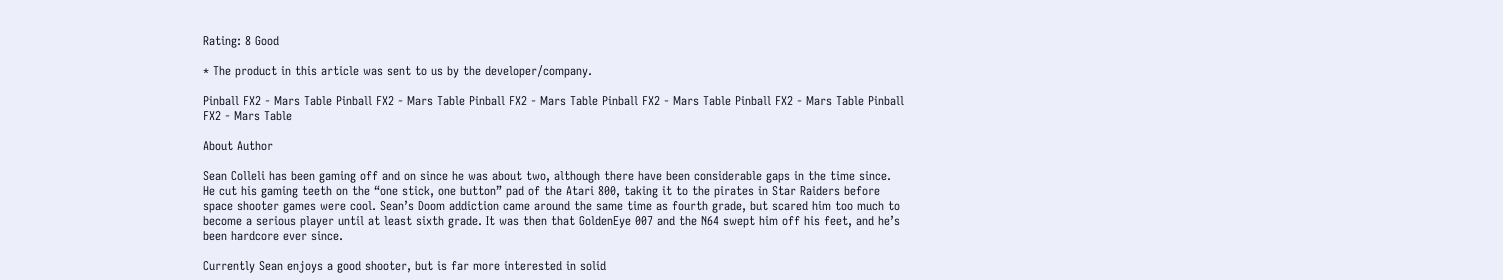Rating: 8 Good

* The product in this article was sent to us by the developer/company.

Pinball FX2 - Mars Table Pinball FX2 - Mars Table Pinball FX2 - Mars Table Pinball FX2 - Mars Table Pinball FX2 - Mars Table Pinball FX2 - Mars Table

About Author

Sean Colleli has been gaming off and on since he was about two, although there have been considerable gaps in the time since. He cut his gaming teeth on the “one stick, one button” pad of the Atari 800, taking it to the pirates in Star Raiders before space shooter games were cool. Sean’s Doom addiction came around the same time as fourth grade, but scared him too much to become a serious player until at least sixth grade. It was then that GoldenEye 007 and the N64 swept him off his feet, and he’s been hardcore ever since.

Currently Sean enjoys a good shooter, but is far more interested in solid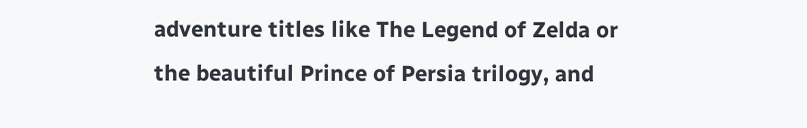adventure titles like The Legend of Zelda or the beautiful Prince of Persia trilogy, and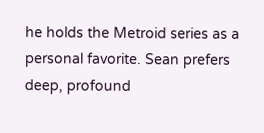he holds the Metroid series as a personal favorite. Sean prefers deep, profound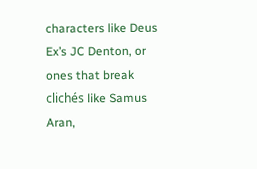characters like Deus Ex’s JC Denton, or ones that break clichés like Samus Aran,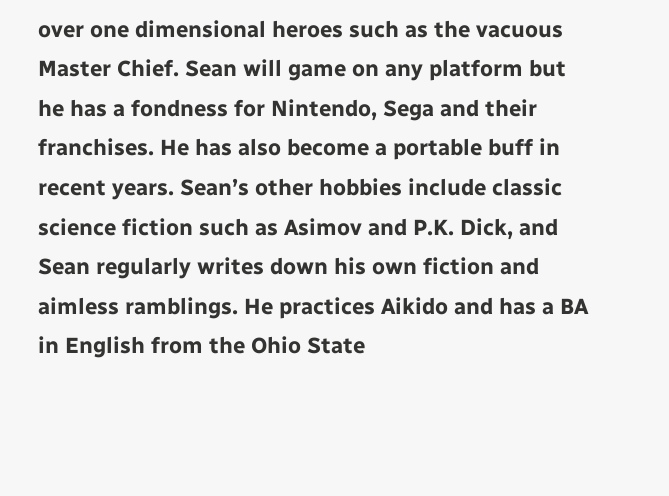over one dimensional heroes such as the vacuous Master Chief. Sean will game on any platform but he has a fondness for Nintendo, Sega and their franchises. He has also become a portable buff in recent years. Sean’s other hobbies include classic science fiction such as Asimov and P.K. Dick, and Sean regularly writes down his own fiction and aimless ramblings. He practices Aikido and has a BA in English from the Ohio State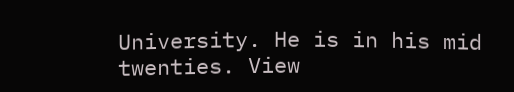University. He is in his mid twenties. View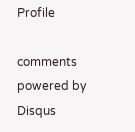Profile

comments powered by Disqus